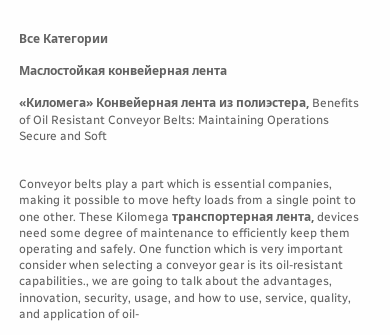Все Категории

Маслостойкая конвейерная лента

«Киломега» Конвейерная лента из полиэстера, Benefits of Oil Resistant Conveyor Belts: Maintaining Operations Secure and Soft


Conveyor belts play a part which is essential companies, making it possible to move hefty loads from a single point to one other. These Kilomega транспортерная лента, devices need some degree of maintenance to efficiently keep them operating and safely. One function which is very important consider when selecting a conveyor gear is its oil-resistant capabilities., we are going to talk about the advantages, innovation, security, usage, and how to use, service, quality, and application of oil-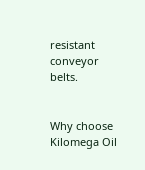resistant conveyor belts.


Why choose Kilomega Oil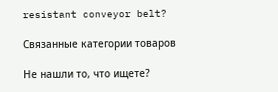resistant conveyor belt?

Связанные категории товаров

Не нашли то, что ищете?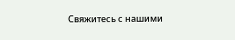Свяжитесь с нашими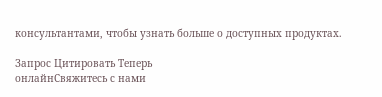консультантами, чтобы узнать больше о доступных продуктах.

Запрос Цитировать Теперь
онлайнСвяжитесь с нами